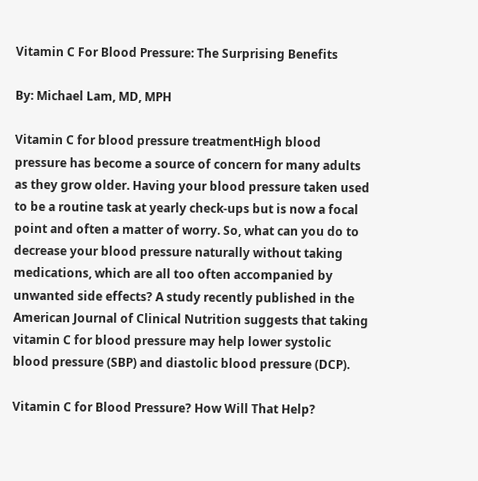Vitamin C For Blood Pressure: The Surprising Benefits

By: Michael Lam, MD, MPH

Vitamin C for blood pressure treatmentHigh blood pressure has become a source of concern for many adults as they grow older. Having your blood pressure taken used to be a routine task at yearly check-ups but is now a focal point and often a matter of worry. So, what can you do to decrease your blood pressure naturally without taking medications, which are all too often accompanied by unwanted side effects? A study recently published in the American Journal of Clinical Nutrition suggests that taking vitamin C for blood pressure may help lower systolic blood pressure (SBP) and diastolic blood pressure (DCP).

Vitamin C for Blood Pressure? How Will That Help?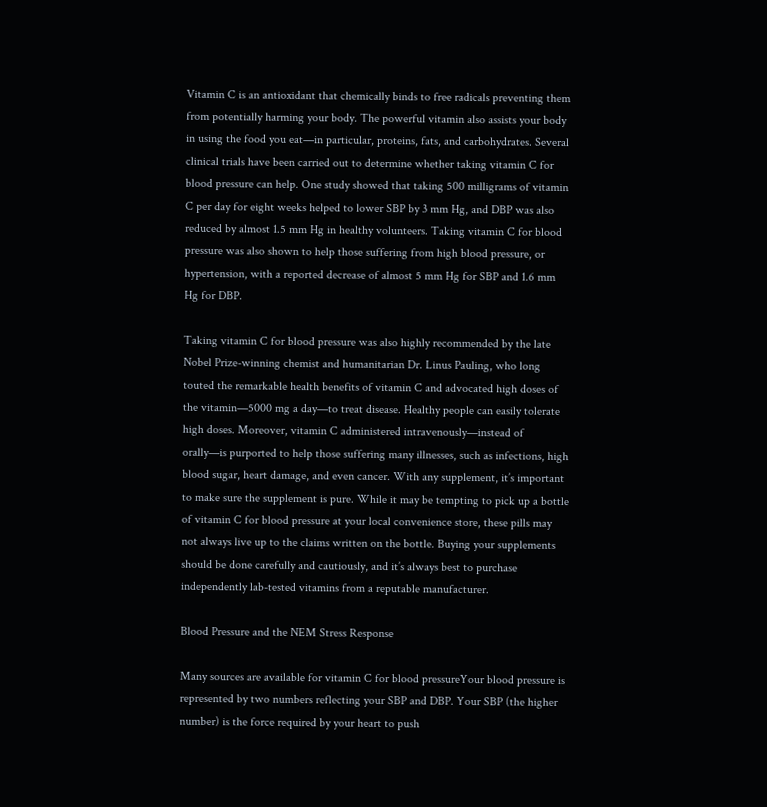Vitamin C is an antioxidant that chemically binds to free radicals preventing them from potentially harming your body. The powerful vitamin also assists your body in using the food you eat—in particular, proteins, fats, and carbohydrates. Several clinical trials have been carried out to determine whether taking vitamin C for blood pressure can help. One study showed that taking 500 milligrams of vitamin C per day for eight weeks helped to lower SBP by 3 mm Hg, and DBP was also reduced by almost 1.5 mm Hg in healthy volunteers. Taking vitamin C for blood pressure was also shown to help those suffering from high blood pressure, or hypertension, with a reported decrease of almost 5 mm Hg for SBP and 1.6 mm Hg for DBP.

Taking vitamin C for blood pressure was also highly recommended by the late Nobel Prize-winning chemist and humanitarian Dr. Linus Pauling, who long touted the remarkable health benefits of vitamin C and advocated high doses of the vitamin—5000 mg a day—to treat disease. Healthy people can easily tolerate high doses. Moreover, vitamin C administered intravenously—instead of orally—is purported to help those suffering many illnesses, such as infections, high blood sugar, heart damage, and even cancer. With any supplement, it’s important to make sure the supplement is pure. While it may be tempting to pick up a bottle of vitamin C for blood pressure at your local convenience store, these pills may not always live up to the claims written on the bottle. Buying your supplements should be done carefully and cautiously, and it’s always best to purchase independently lab-tested vitamins from a reputable manufacturer.

Blood Pressure and the NEM Stress Response

Many sources are available for vitamin C for blood pressureYour blood pressure is represented by two numbers reflecting your SBP and DBP. Your SBP (the higher number) is the force required by your heart to push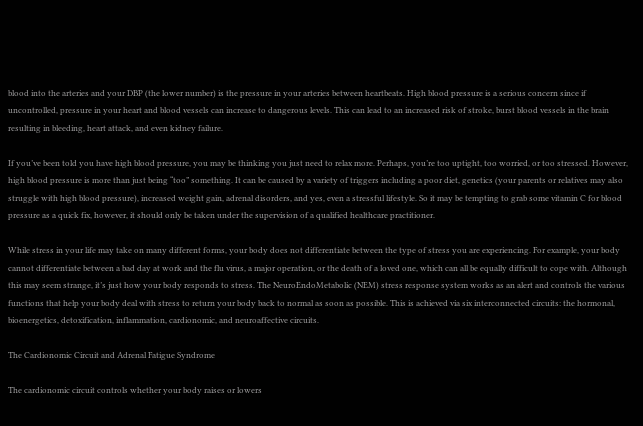blood into the arteries and your DBP (the lower number) is the pressure in your arteries between heartbeats. High blood pressure is a serious concern since if uncontrolled, pressure in your heart and blood vessels can increase to dangerous levels. This can lead to an increased risk of stroke, burst blood vessels in the brain resulting in bleeding, heart attack, and even kidney failure.

If you’ve been told you have high blood pressure, you may be thinking you just need to relax more. Perhaps, you’re too uptight, too worried, or too stressed. However, high blood pressure is more than just being “too” something. It can be caused by a variety of triggers including a poor diet, genetics (your parents or relatives may also struggle with high blood pressure), increased weight gain, adrenal disorders, and yes, even a stressful lifestyle. So it may be tempting to grab some vitamin C for blood pressure as a quick fix, however, it should only be taken under the supervision of a qualified healthcare practitioner.

While stress in your life may take on many different forms, your body does not differentiate between the type of stress you are experiencing. For example, your body cannot differentiate between a bad day at work and the flu virus, a major operation, or the death of a loved one, which can all be equally difficult to cope with. Although this may seem strange, it’s just how your body responds to stress. The NeuroEndoMetabolic (NEM) stress response system works as an alert and controls the various functions that help your body deal with stress to return your body back to normal as soon as possible. This is achieved via six interconnected circuits: the hormonal, bioenergetics, detoxification, inflammation, cardionomic, and neuroaffective circuits.

The Cardionomic Circuit and Adrenal Fatigue Syndrome

The cardionomic circuit controls whether your body raises or lowers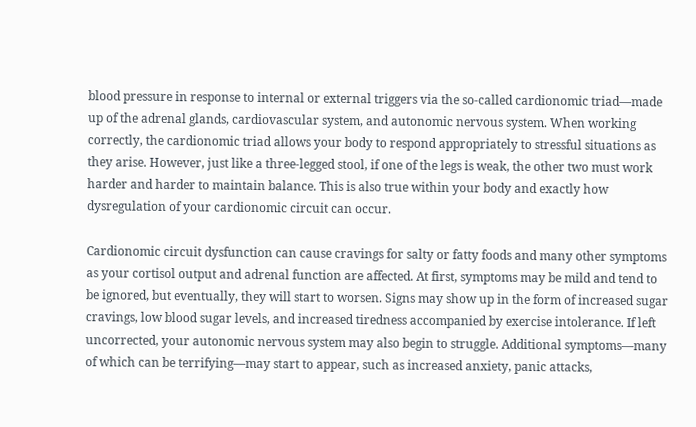blood pressure in response to internal or external triggers via the so-called cardionomic triad—made up of the adrenal glands, cardiovascular system, and autonomic nervous system. When working correctly, the cardionomic triad allows your body to respond appropriately to stressful situations as they arise. However, just like a three-legged stool, if one of the legs is weak, the other two must work harder and harder to maintain balance. This is also true within your body and exactly how dysregulation of your cardionomic circuit can occur.

Cardionomic circuit dysfunction can cause cravings for salty or fatty foods and many other symptoms as your cortisol output and adrenal function are affected. At first, symptoms may be mild and tend to be ignored, but eventually, they will start to worsen. Signs may show up in the form of increased sugar cravings, low blood sugar levels, and increased tiredness accompanied by exercise intolerance. If left uncorrected, your autonomic nervous system may also begin to struggle. Additional symptoms—many of which can be terrifying—may start to appear, such as increased anxiety, panic attacks,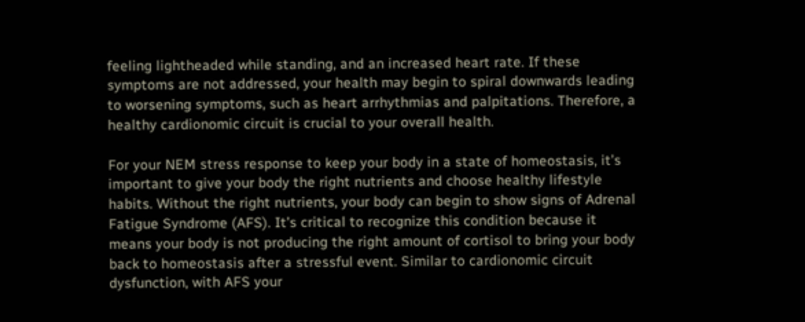feeling lightheaded while standing, and an increased heart rate. If these symptoms are not addressed, your health may begin to spiral downwards leading to worsening symptoms, such as heart arrhythmias and palpitations. Therefore, a healthy cardionomic circuit is crucial to your overall health.

For your NEM stress response to keep your body in a state of homeostasis, it’s important to give your body the right nutrients and choose healthy lifestyle habits. Without the right nutrients, your body can begin to show signs of Adrenal Fatigue Syndrome (AFS). It’s critical to recognize this condition because it means your body is not producing the right amount of cortisol to bring your body back to homeostasis after a stressful event. Similar to cardionomic circuit dysfunction, with AFS your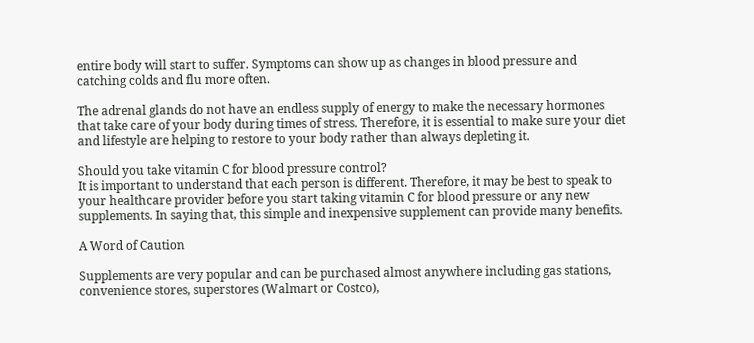entire body will start to suffer. Symptoms can show up as changes in blood pressure and catching colds and flu more often.

The adrenal glands do not have an endless supply of energy to make the necessary hormones that take care of your body during times of stress. Therefore, it is essential to make sure your diet and lifestyle are helping to restore to your body rather than always depleting it.

Should you take vitamin C for blood pressure control?
It is important to understand that each person is different. Therefore, it may be best to speak to your healthcare provider before you start taking vitamin C for blood pressure or any new supplements. In saying that, this simple and inexpensive supplement can provide many benefits.

A Word of Caution

Supplements are very popular and can be purchased almost anywhere including gas stations, convenience stores, superstores (Walmart or Costco),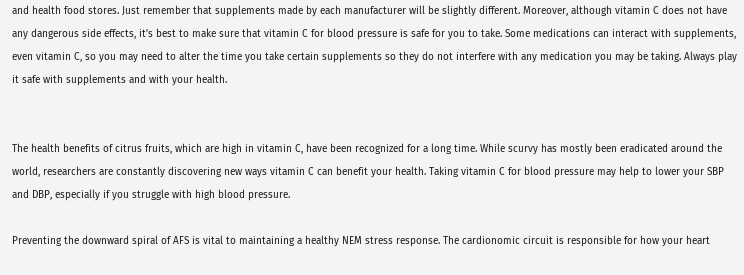and health food stores. Just remember that supplements made by each manufacturer will be slightly different. Moreover, although vitamin C does not have any dangerous side effects, it’s best to make sure that vitamin C for blood pressure is safe for you to take. Some medications can interact with supplements, even vitamin C, so you may need to alter the time you take certain supplements so they do not interfere with any medication you may be taking. Always play it safe with supplements and with your health.


The health benefits of citrus fruits, which are high in vitamin C, have been recognized for a long time. While scurvy has mostly been eradicated around the world, researchers are constantly discovering new ways vitamin C can benefit your health. Taking vitamin C for blood pressure may help to lower your SBP and DBP, especially if you struggle with high blood pressure.

Preventing the downward spiral of AFS is vital to maintaining a healthy NEM stress response. The cardionomic circuit is responsible for how your heart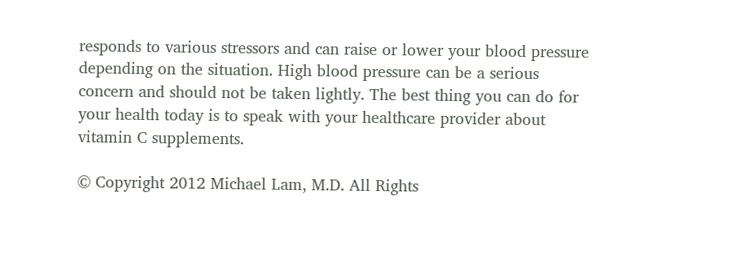responds to various stressors and can raise or lower your blood pressure depending on the situation. High blood pressure can be a serious concern and should not be taken lightly. The best thing you can do for your health today is to speak with your healthcare provider about vitamin C supplements.

© Copyright 2012 Michael Lam, M.D. All Rights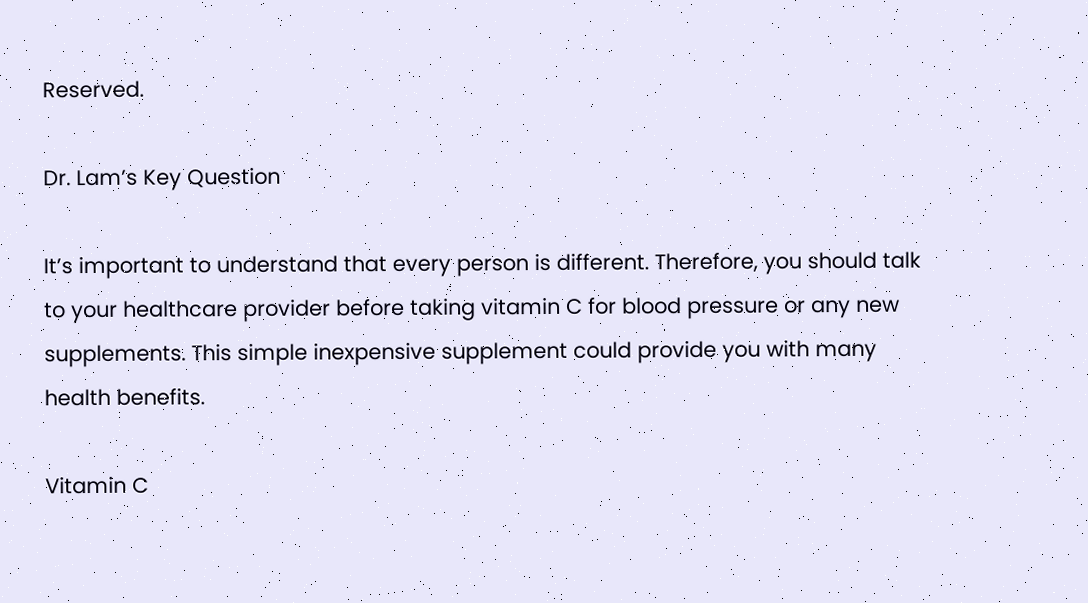Reserved.

Dr. Lam’s Key Question

It’s important to understand that every person is different. Therefore, you should talk to your healthcare provider before taking vitamin C for blood pressure or any new supplements. This simple inexpensive supplement could provide you with many health benefits.

Vitamin C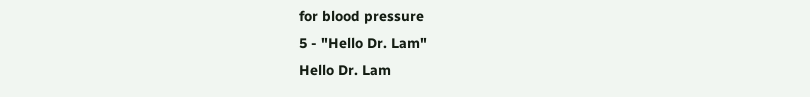for blood pressure
5 - "Hello Dr. Lam"
Hello Dr. Lam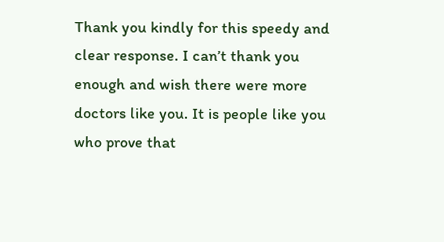Thank you kindly for this speedy and clear response. I can’t thank you enough and wish there were more doctors like you. It is people like you who prove that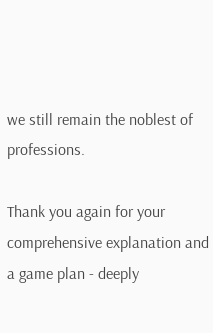we still remain the noblest of professions.

Thank you again for your comprehensive explanation and a game plan - deeply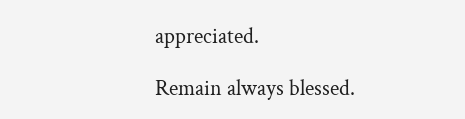appreciated.

Remain always blessed.